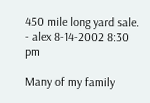450 mile long yard sale.
- alex 8-14-2002 8:30 pm

Many of my family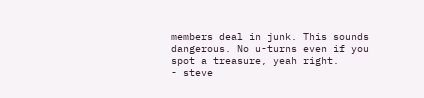members deal in junk. This sounds dangerous. No u-turns even if you spot a treasure, yeah right.
- steve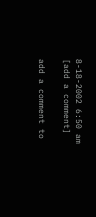8-18-2002 6:50 am [add a comment]

add a comment to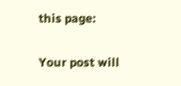this page:

Your post will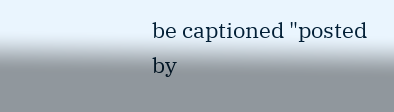be captioned "posted by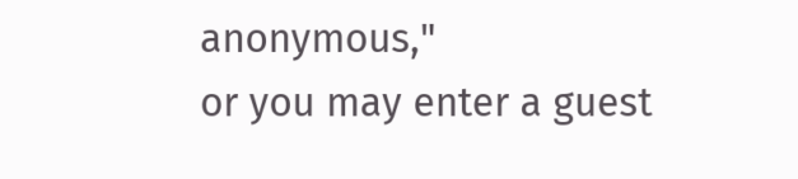anonymous,"
or you may enter a guest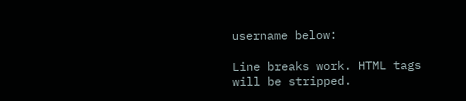username below:

Line breaks work. HTML tags will be stripped.